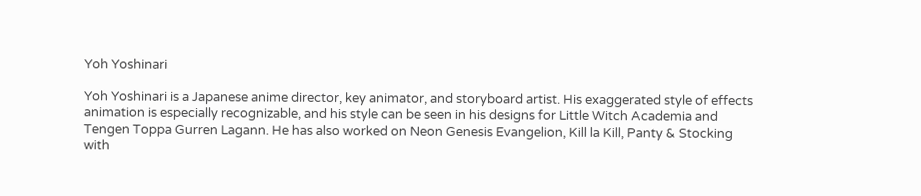Yoh Yoshinari

Yoh Yoshinari is a Japanese anime director, key animator, and storyboard artist. His exaggerated style of effects animation is especially recognizable, and his style can be seen in his designs for Little Witch Academia and Tengen Toppa Gurren Lagann. He has also worked on Neon Genesis Evangelion, Kill la Kill, Panty & Stocking with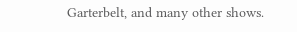Garterbelt, and many other shows.